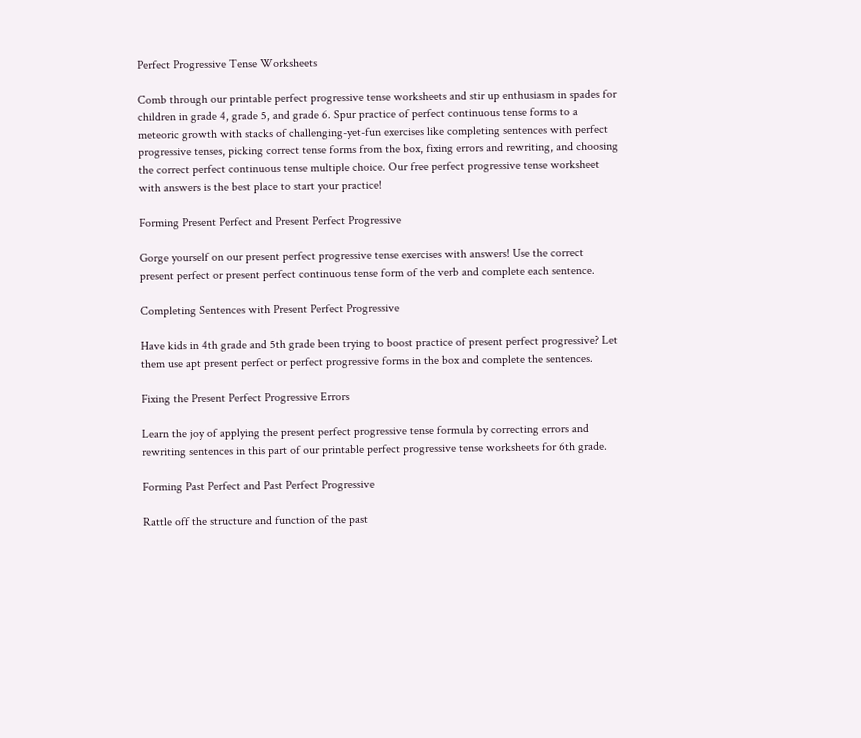Perfect Progressive Tense Worksheets

Comb through our printable perfect progressive tense worksheets and stir up enthusiasm in spades for children in grade 4, grade 5, and grade 6. Spur practice of perfect continuous tense forms to a meteoric growth with stacks of challenging-yet-fun exercises like completing sentences with perfect progressive tenses, picking correct tense forms from the box, fixing errors and rewriting, and choosing the correct perfect continuous tense multiple choice. Our free perfect progressive tense worksheet with answers is the best place to start your practice!

Forming Present Perfect and Present Perfect Progressive

Gorge yourself on our present perfect progressive tense exercises with answers! Use the correct present perfect or present perfect continuous tense form of the verb and complete each sentence.

Completing Sentences with Present Perfect Progressive

Have kids in 4th grade and 5th grade been trying to boost practice of present perfect progressive? Let them use apt present perfect or perfect progressive forms in the box and complete the sentences.

Fixing the Present Perfect Progressive Errors

Learn the joy of applying the present perfect progressive tense formula by correcting errors and rewriting sentences in this part of our printable perfect progressive tense worksheets for 6th grade.

Forming Past Perfect and Past Perfect Progressive

Rattle off the structure and function of the past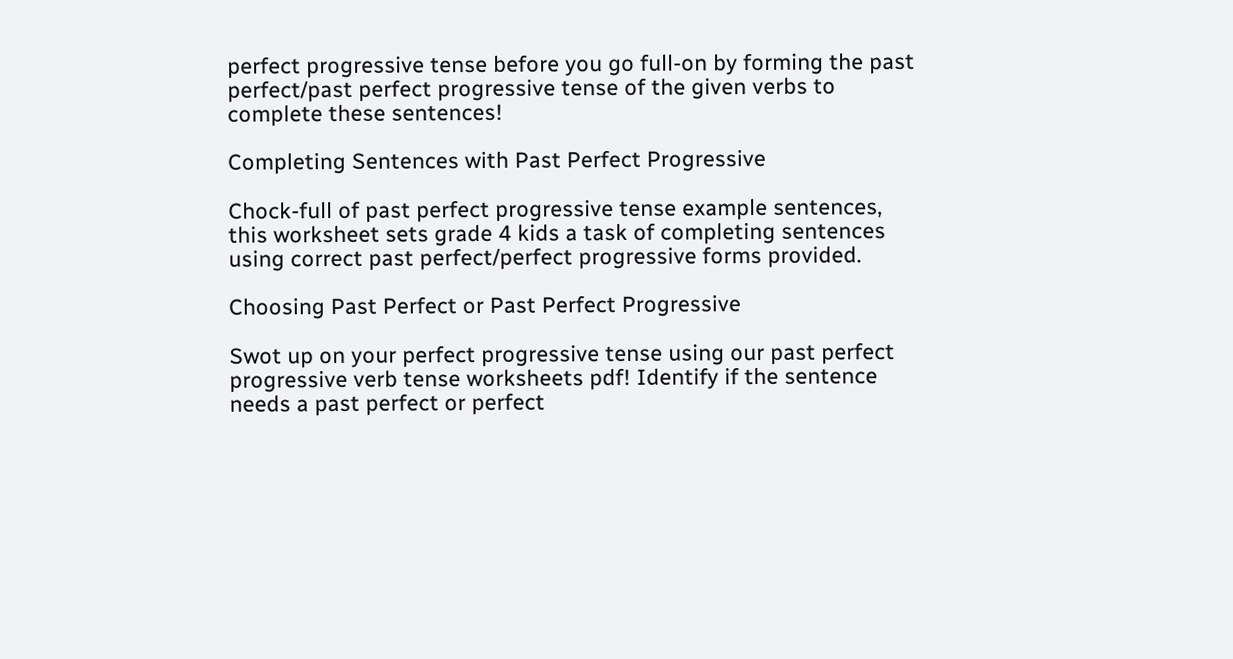perfect progressive tense before you go full-on by forming the past perfect/past perfect progressive tense of the given verbs to complete these sentences!

Completing Sentences with Past Perfect Progressive

Chock-full of past perfect progressive tense example sentences, this worksheet sets grade 4 kids a task of completing sentences using correct past perfect/perfect progressive forms provided.

Choosing Past Perfect or Past Perfect Progressive

Swot up on your perfect progressive tense using our past perfect progressive verb tense worksheets pdf! Identify if the sentence needs a past perfect or perfect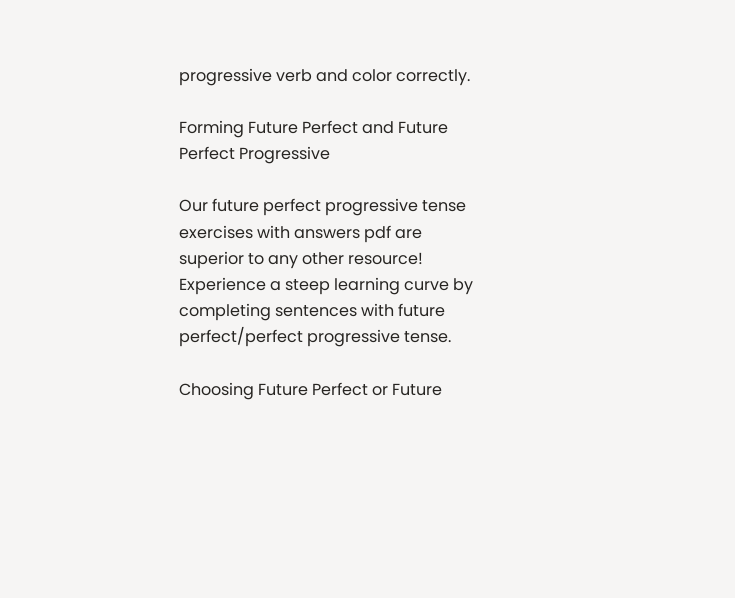progressive verb and color correctly.

Forming Future Perfect and Future Perfect Progressive

Our future perfect progressive tense exercises with answers pdf are superior to any other resource! Experience a steep learning curve by completing sentences with future perfect/perfect progressive tense.

Choosing Future Perfect or Future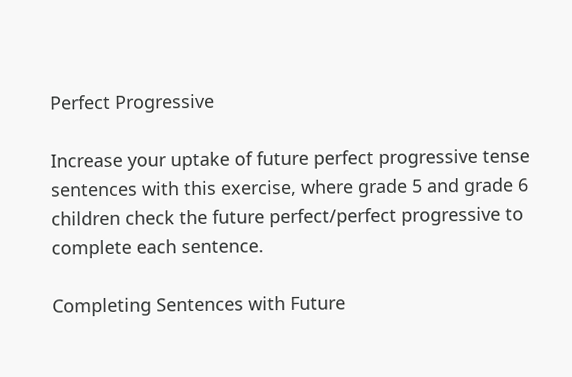Perfect Progressive

Increase your uptake of future perfect progressive tense sentences with this exercise, where grade 5 and grade 6 children check the future perfect/perfect progressive to complete each sentence.

Completing Sentences with Future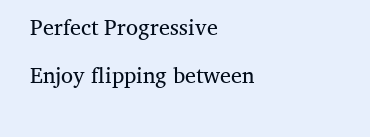Perfect Progressive

Enjoy flipping between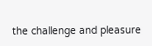the challenge and pleasure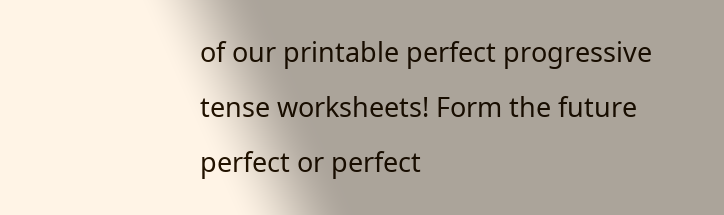of our printable perfect progressive tense worksheets! Form the future perfect or perfect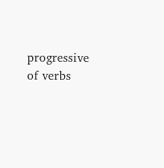progressive of verbs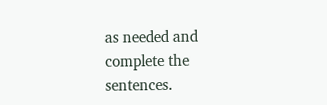as needed and complete the sentences.